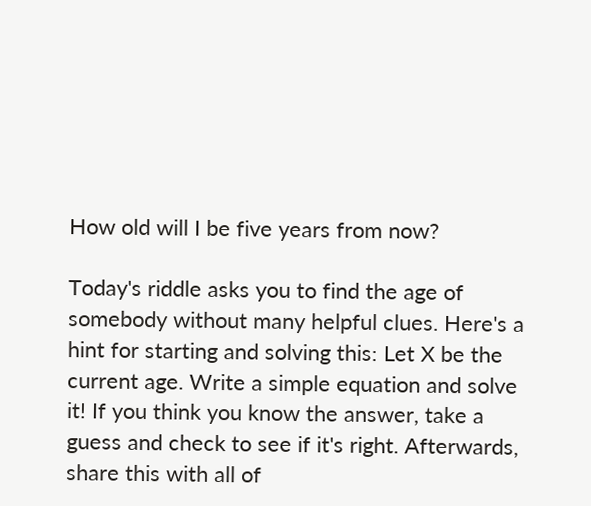How old will I be five years from now?

Today's riddle asks you to find the age of somebody without many helpful clues. Here's a hint for starting and solving this: Let X be the current age. Write a simple equation and solve it! If you think you know the answer, take a guess and check to see if it's right. Afterwards, share this with all of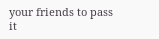your friends to pass it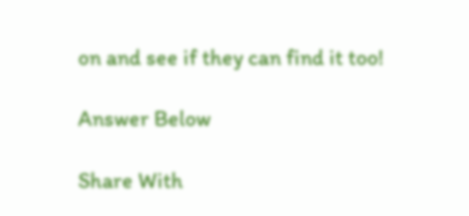on and see if they can find it too!

Answer Below

Share With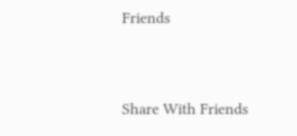Friends


Share With Friends